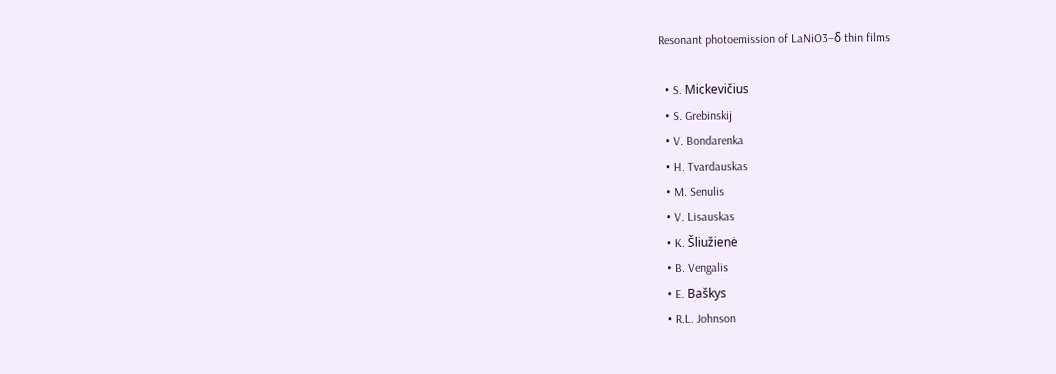Resonant photoemission of LaNiO3−δ thin films

  • S. Mickevičius
  • S. Grebinskij
  • V. Bondarenka
  • H. Tvardauskas
  • M. Senulis
  • V. Lisauskas
  • K. Šliužienė
  • B. Vengalis
  • E. Baškys
  • R.L. Johnson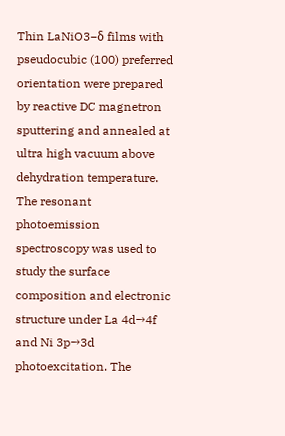Thin LaNiO3−δ films with pseudocubic (100) preferred orientation were prepared by reactive DC magnetron sputtering and annealed at ultra high vacuum above dehydration temperature. The resonant photoemission spectroscopy was used to study the surface composition and electronic structure under La 4d→4f and Ni 3p→3d photoexcitation. The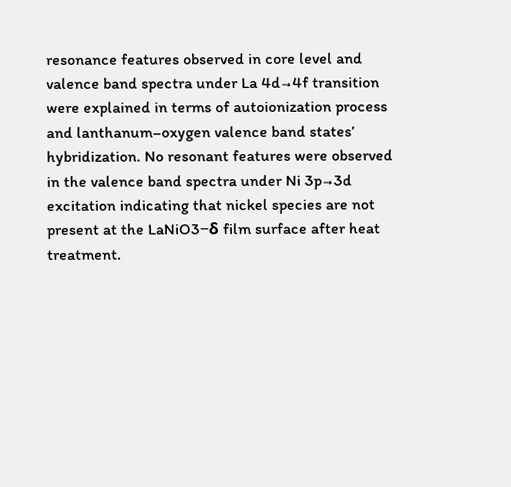resonance features observed in core level and valence band spectra under La 4d→4f transition were explained in terms of autoionization process and lanthanum–oxygen valence band states’ hybridization. No resonant features were observed in the valence band spectra under Ni 3p→3d excitation indicating that nickel species are not present at the LaNiO3−δ film surface after heat treatment.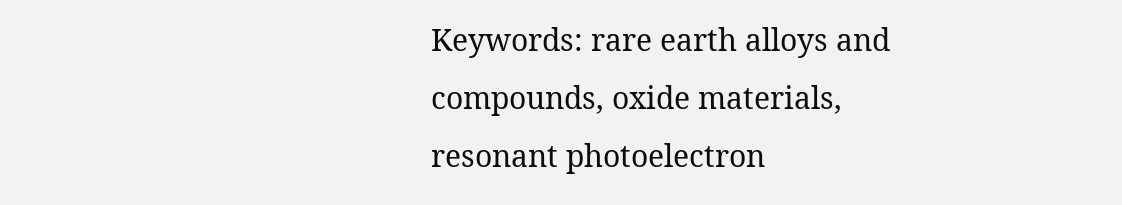Keywords: rare earth alloys and compounds, oxide materials, resonant photoelectron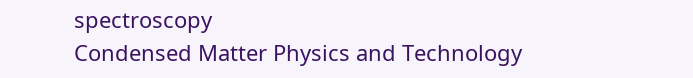spectroscopy
Condensed Matter Physics and Technology